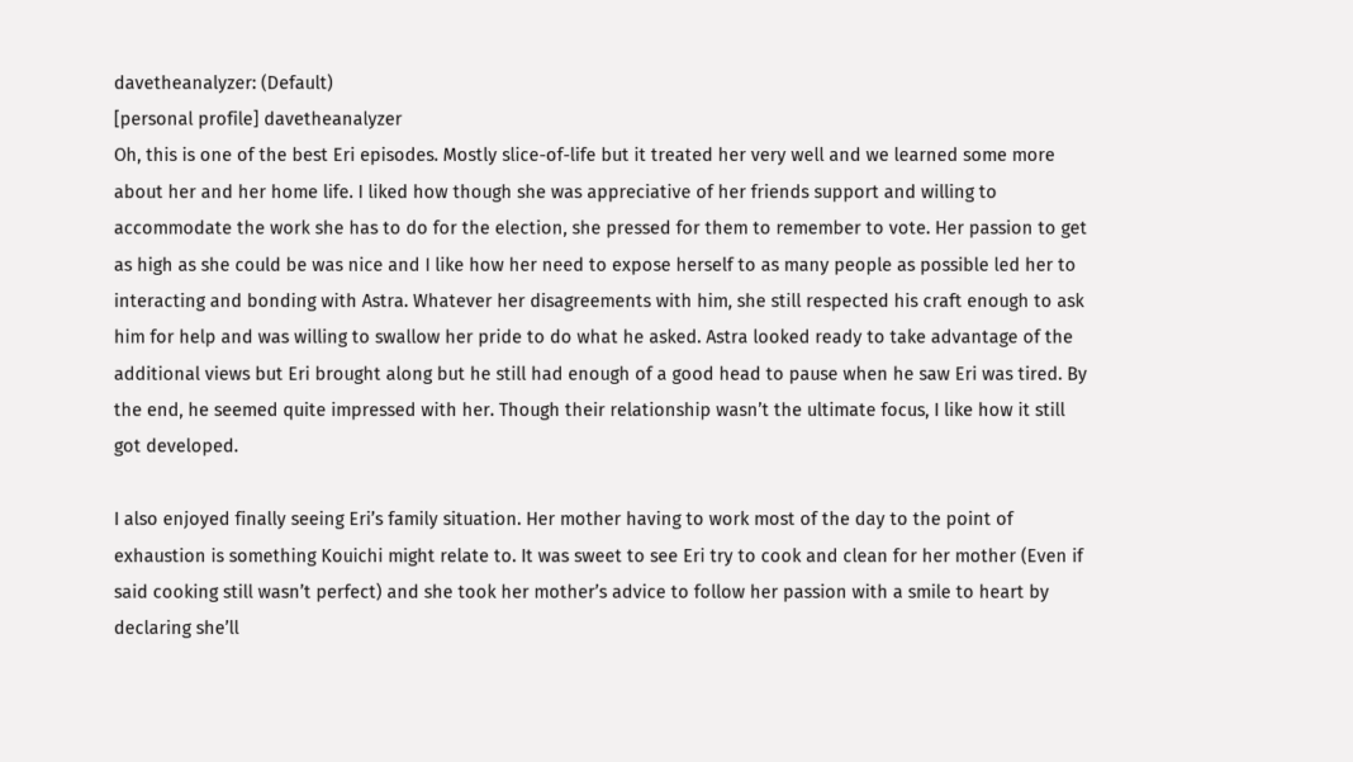davetheanalyzer: (Default)
[personal profile] davetheanalyzer
Oh, this is one of the best Eri episodes. Mostly slice-of-life but it treated her very well and we learned some more about her and her home life. I liked how though she was appreciative of her friends support and willing to accommodate the work she has to do for the election, she pressed for them to remember to vote. Her passion to get as high as she could be was nice and I like how her need to expose herself to as many people as possible led her to interacting and bonding with Astra. Whatever her disagreements with him, she still respected his craft enough to ask him for help and was willing to swallow her pride to do what he asked. Astra looked ready to take advantage of the additional views but Eri brought along but he still had enough of a good head to pause when he saw Eri was tired. By the end, he seemed quite impressed with her. Though their relationship wasn’t the ultimate focus, I like how it still got developed.

I also enjoyed finally seeing Eri’s family situation. Her mother having to work most of the day to the point of exhaustion is something Kouichi might relate to. It was sweet to see Eri try to cook and clean for her mother (Even if said cooking still wasn’t perfect) and she took her mother’s advice to follow her passion with a smile to heart by declaring she’ll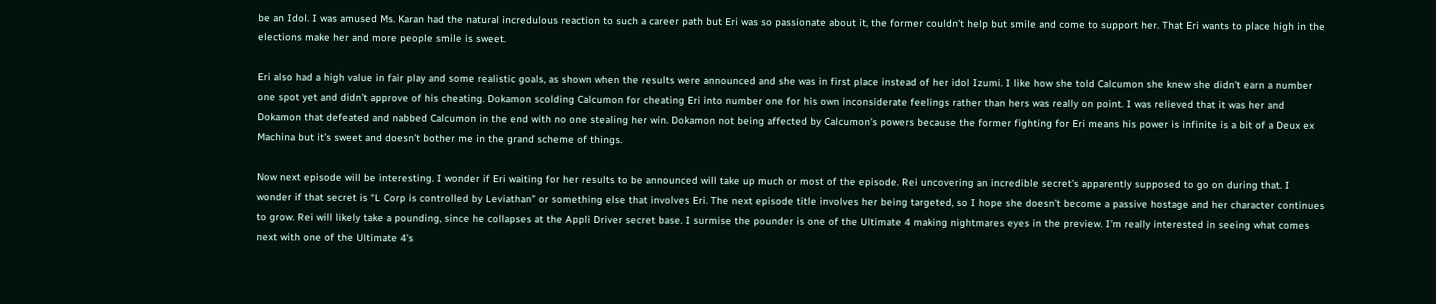be an Idol. I was amused Ms. Karan had the natural incredulous reaction to such a career path but Eri was so passionate about it, the former couldn’t help but smile and come to support her. That Eri wants to place high in the elections make her and more people smile is sweet.

Eri also had a high value in fair play and some realistic goals, as shown when the results were announced and she was in first place instead of her idol Izumi. I like how she told Calcumon she knew she didn’t earn a number one spot yet and didn’t approve of his cheating. Dokamon scolding Calcumon for cheating Eri into number one for his own inconsiderate feelings rather than hers was really on point. I was relieved that it was her and Dokamon that defeated and nabbed Calcumon in the end with no one stealing her win. Dokamon not being affected by Calcumon’s powers because the former fighting for Eri means his power is infinite is a bit of a Deux ex Machina but it’s sweet and doesn’t bother me in the grand scheme of things.

Now next episode will be interesting. I wonder if Eri waiting for her results to be announced will take up much or most of the episode. Rei uncovering an incredible secret’s apparently supposed to go on during that. I wonder if that secret is “L Corp is controlled by Leviathan” or something else that involves Eri. The next episode title involves her being targeted, so I hope she doesn’t become a passive hostage and her character continues to grow. Rei will likely take a pounding, since he collapses at the Appli Driver secret base. I surmise the pounder is one of the Ultimate 4 making nightmares eyes in the preview. I’m really interested in seeing what comes next with one of the Ultimate 4’s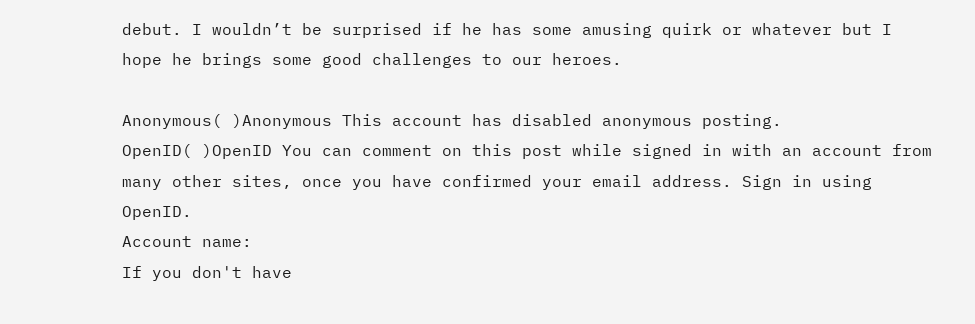debut. I wouldn’t be surprised if he has some amusing quirk or whatever but I hope he brings some good challenges to our heroes.

Anonymous( )Anonymous This account has disabled anonymous posting.
OpenID( )OpenID You can comment on this post while signed in with an account from many other sites, once you have confirmed your email address. Sign in using OpenID.
Account name:
If you don't have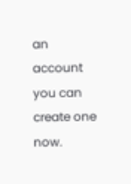an account you can create one now.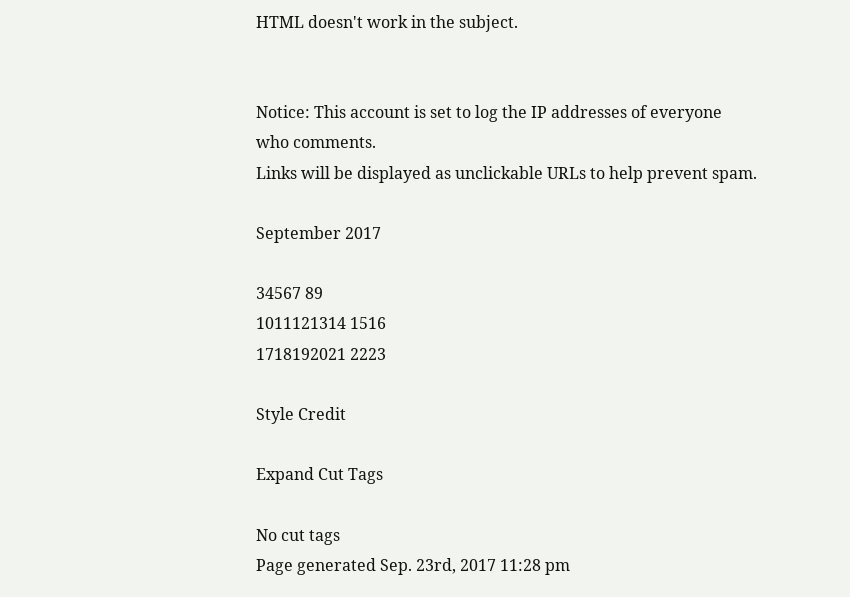HTML doesn't work in the subject.


Notice: This account is set to log the IP addresses of everyone who comments.
Links will be displayed as unclickable URLs to help prevent spam.

September 2017

34567 89
1011121314 1516
1718192021 2223

Style Credit

Expand Cut Tags

No cut tags
Page generated Sep. 23rd, 2017 11:28 pm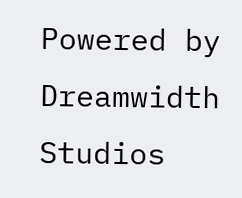Powered by Dreamwidth Studios